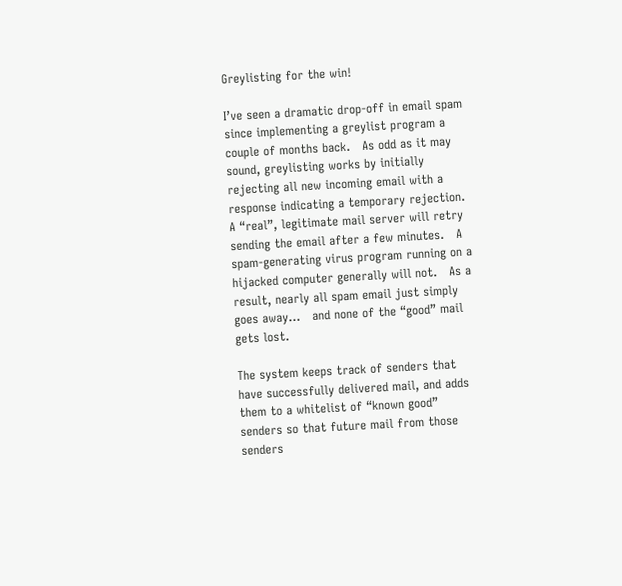Greylisting for the win!

I’ve seen a dramatic drop-off in email spam since implementing a greylist program a couple of months back.   As odd as it may sound, greylisting works by initially rejecting all new incoming email with a response indicating a temporary rejection.   A “real”, legitimate mail server will retry sending the email after a few minutes.   A spam-generating virus program running on a hijacked computer generally will not.   As a result, nearly all spam email just simply goes away…   and none of the “good” mail gets lost.

The system keeps track of senders that have successfully delivered mail, and adds them to a whitelist of “known good” senders so that future mail from those senders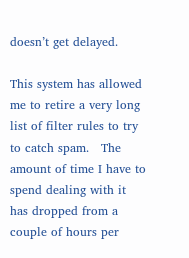doesn’t get delayed.

This system has allowed me to retire a very long list of filter rules to try to catch spam.   The amount of time I have to spend dealing with it has dropped from a couple of hours per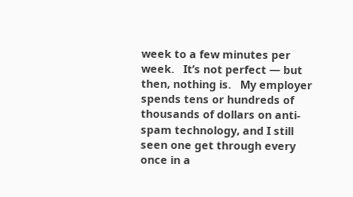week to a few minutes per week.   It’s not perfect — but then, nothing is.   My employer spends tens or hundreds of thousands of dollars on anti-spam technology, and I still seen one get through every once in a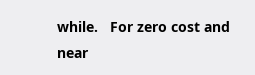while.   For zero cost and near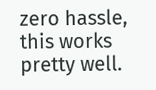zero hassle, this works pretty well.